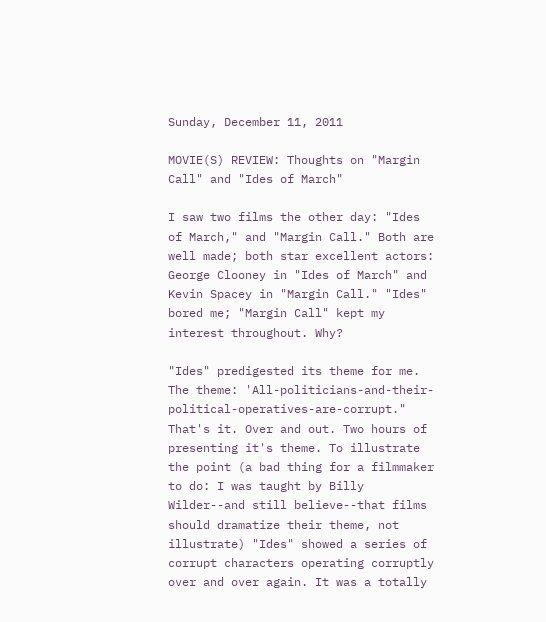Sunday, December 11, 2011

MOVIE(S) REVIEW: Thoughts on "Margin Call" and "Ides of March"

I saw two films the other day: "Ides of March," and "Margin Call." Both are well made; both star excellent actors: George Clooney in "Ides of March" and Kevin Spacey in "Margin Call." "Ides" bored me; "Margin Call" kept my interest throughout. Why?

"Ides" predigested its theme for me. The theme: 'All-politicians-and-their-political-operatives-are-corrupt." That's it. Over and out. Two hours of presenting it's theme. To illustrate the point (a bad thing for a filmmaker to do: I was taught by Billy Wilder--and still believe--that films should dramatize their theme, not illustrate) "Ides" showed a series of corrupt characters operating corruptly over and over again. It was a totally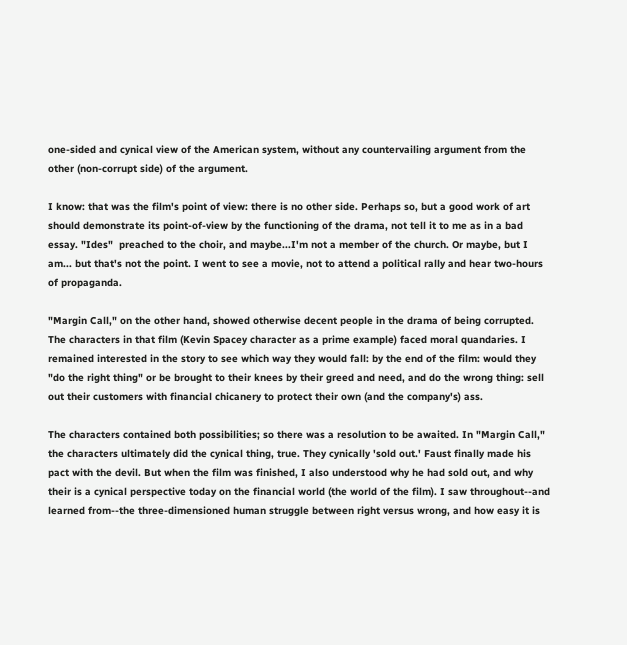one-sided and cynical view of the American system, without any countervailing argument from the other (non-corrupt side) of the argument.

I know: that was the film's point of view: there is no other side. Perhaps so, but a good work of art should demonstrate its point-of-view by the functioning of the drama, not tell it to me as in a bad essay. "Ides"  preached to the choir, and maybe...I'm not a member of the church. Or maybe, but I am... but that's not the point. I went to see a movie, not to attend a political rally and hear two-hours of propaganda.

"Margin Call," on the other hand, showed otherwise decent people in the drama of being corrupted. The characters in that film (Kevin Spacey character as a prime example) faced moral quandaries. I remained interested in the story to see which way they would fall: by the end of the film: would they "do the right thing" or be brought to their knees by their greed and need, and do the wrong thing: sell out their customers with financial chicanery to protect their own (and the company's) ass.

The characters contained both possibilities; so there was a resolution to be awaited. In "Margin Call," the characters ultimately did the cynical thing, true. They cynically 'sold out.' Faust finally made his pact with the devil. But when the film was finished, I also understood why he had sold out, and why their is a cynical perspective today on the financial world (the world of the film). I saw throughout--and learned from--the three-dimensioned human struggle between right versus wrong, and how easy it is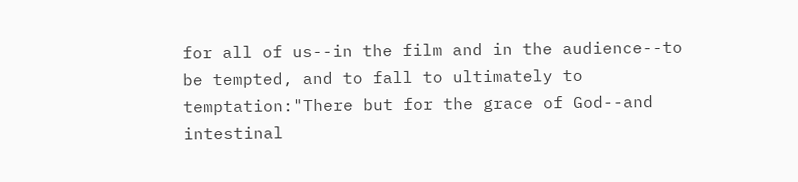for all of us--in the film and in the audience--to be tempted, and to fall to ultimately to temptation:"There but for the grace of God--and intestinal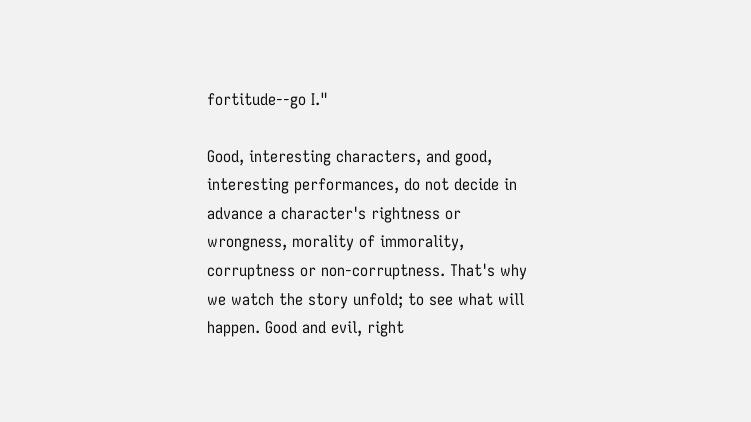fortitude--go I."

Good, interesting characters, and good, interesting performances, do not decide in advance a character's rightness or wrongness, morality of immorality, corruptness or non-corruptness. That's why we watch the story unfold; to see what will happen. Good and evil, right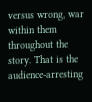versus wrong, war within them throughout the story. That is the audience-arresting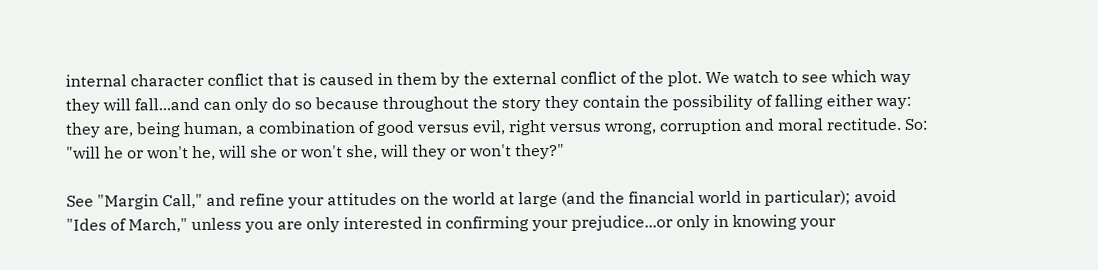internal character conflict that is caused in them by the external conflict of the plot. We watch to see which way they will fall...and can only do so because throughout the story they contain the possibility of falling either way: they are, being human, a combination of good versus evil, right versus wrong, corruption and moral rectitude. So: "will he or won't he, will she or won't she, will they or won't they?"

See "Margin Call," and refine your attitudes on the world at large (and the financial world in particular); avoid "Ides of March," unless you are only interested in confirming your prejudice...or only in knowing your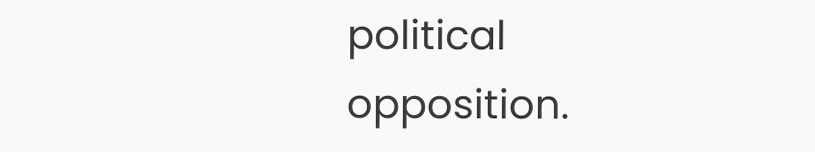political opposition.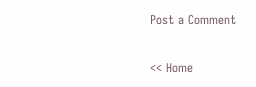Post a Comment

<< Home